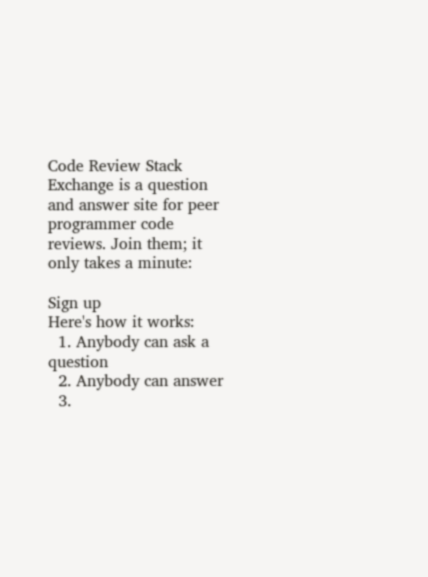Code Review Stack Exchange is a question and answer site for peer programmer code reviews. Join them; it only takes a minute:

Sign up
Here's how it works:
  1. Anybody can ask a question
  2. Anybody can answer
  3.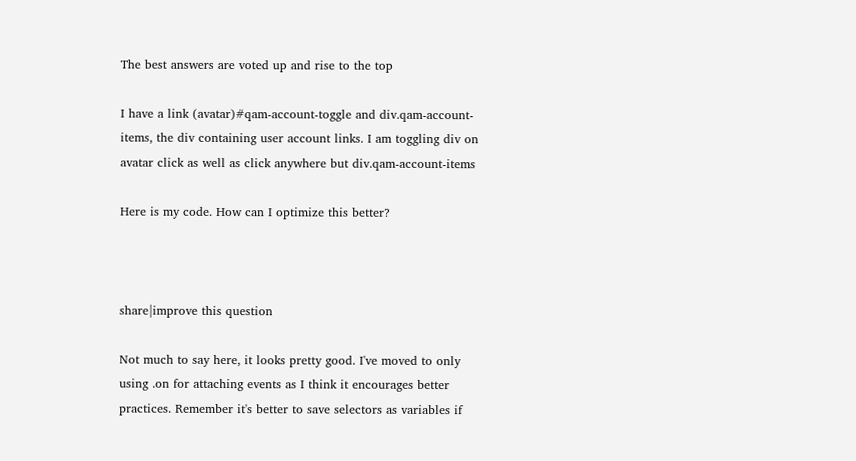The best answers are voted up and rise to the top

I have a link (avatar)#qam-account-toggle and div.qam-account-items, the div containing user account links. I am toggling div on avatar click as well as click anywhere but div.qam-account-items

Here is my code. How can I optimize this better?



share|improve this question

Not much to say here, it looks pretty good. I've moved to only using .on for attaching events as I think it encourages better practices. Remember it's better to save selectors as variables if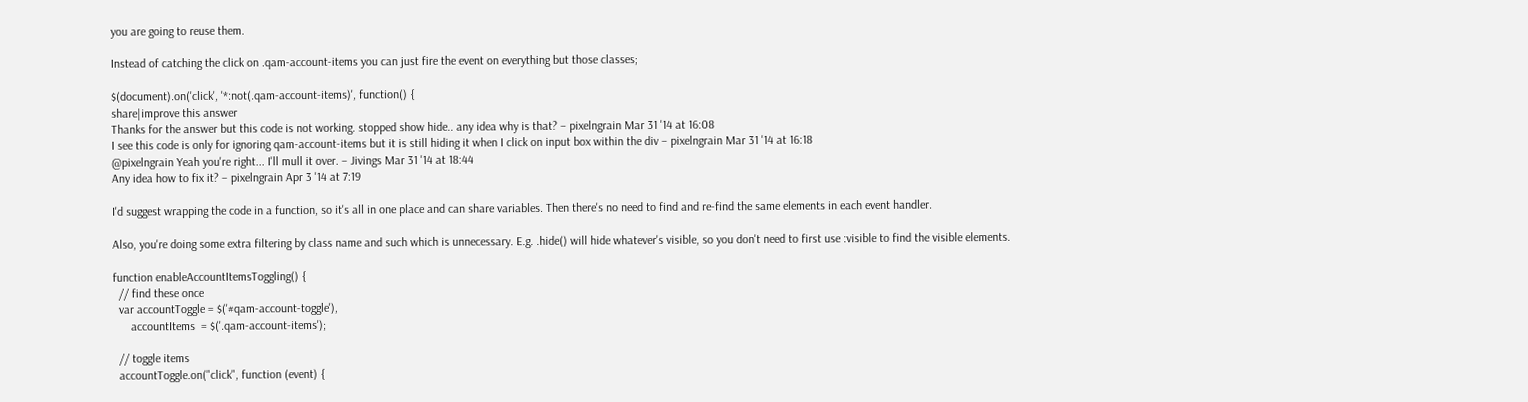you are going to reuse them.

Instead of catching the click on .qam-account-items you can just fire the event on everything but those classes;

$(document).on('click', '*:not(.qam-account-items)', function() {
share|improve this answer
Thanks for the answer but this code is not working. stopped show hide.. any idea why is that? – pixelngrain Mar 31 '14 at 16:08
I see this code is only for ignoring qam-account-items but it is still hiding it when I click on input box within the div – pixelngrain Mar 31 '14 at 16:18
@pixelngrain Yeah you're right... I'll mull it over. – Jivings Mar 31 '14 at 18:44
Any idea how to fix it? – pixelngrain Apr 3 '14 at 7:19

I'd suggest wrapping the code in a function, so it's all in one place and can share variables. Then there's no need to find and re-find the same elements in each event handler.

Also, you're doing some extra filtering by class name and such which is unnecessary. E.g. .hide() will hide whatever's visible, so you don't need to first use :visible to find the visible elements.

function enableAccountItemsToggling() {
  // find these once
  var accountToggle = $('#qam-account-toggle'),
      accountItems  = $('.qam-account-items');

  // toggle items
  accountToggle.on("click", function (event) {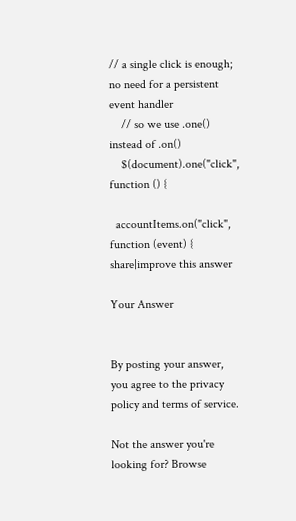// a single click is enough; no need for a persistent event handler
    // so we use .one() instead of .on()
    $(document).one("click", function () {

  accountItems.on("click", function (event) {
share|improve this answer

Your Answer


By posting your answer, you agree to the privacy policy and terms of service.

Not the answer you're looking for? Browse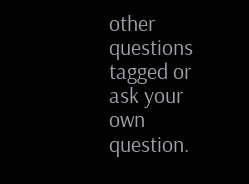other questions tagged or ask your own question.